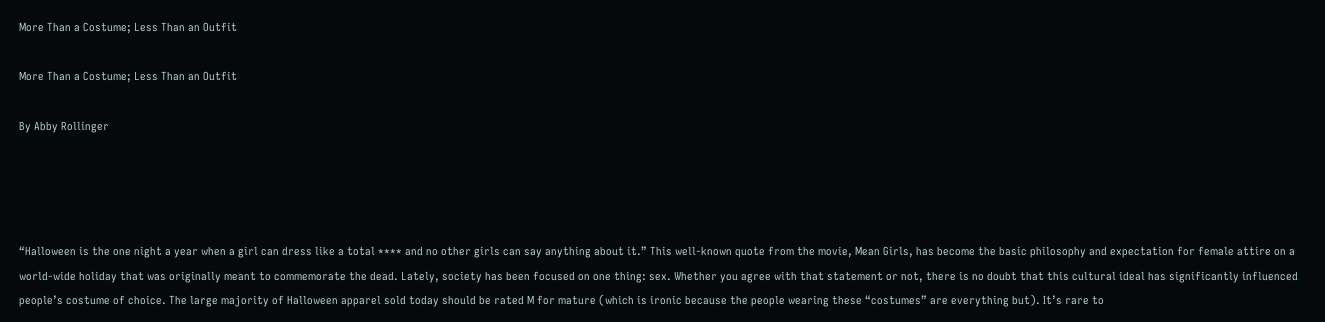More Than a Costume; Less Than an Outfit

More Than a Costume; Less Than an Outfit

By Abby Rollinger




“Halloween is the one night a year when a girl can dress like a total **** and no other girls can say anything about it.” This well-known quote from the movie, Mean Girls, has become the basic philosophy and expectation for female attire on a world-wide holiday that was originally meant to commemorate the dead. Lately, society has been focused on one thing: sex. Whether you agree with that statement or not, there is no doubt that this cultural ideal has significantly influenced people’s costume of choice. The large majority of Halloween apparel sold today should be rated M for mature (which is ironic because the people wearing these “costumes” are everything but). It’s rare to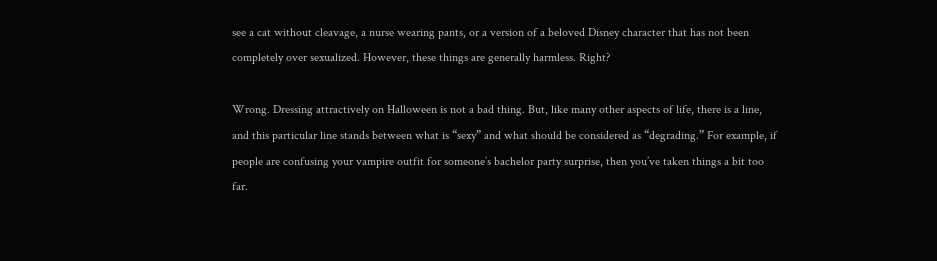see a cat without cleavage, a nurse wearing pants, or a version of a beloved Disney character that has not been completely over sexualized. However, these things are generally harmless. Right?

Wrong. Dressing attractively on Halloween is not a bad thing. But, like many other aspects of life, there is a line, and this particular line stands between what is “sexy” and what should be considered as “degrading.” For example, if people are confusing your vampire outfit for someone’s bachelor party surprise, then you’ve taken things a bit too far.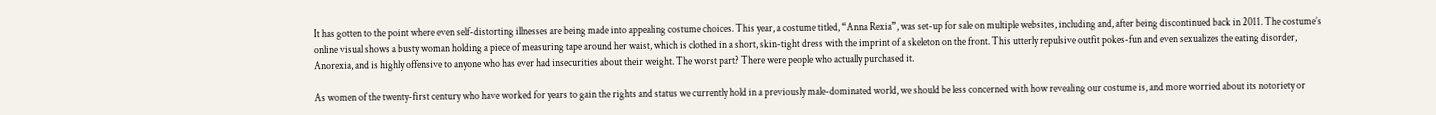It has gotten to the point where even self-distorting illnesses are being made into appealing costume choices. This year, a costume titled, “Anna Rexia”, was set-up for sale on multiple websites, including and, after being discontinued back in 2011. The costume’s online visual shows a busty woman holding a piece of measuring tape around her waist, which is clothed in a short, skin-tight dress with the imprint of a skeleton on the front. This utterly repulsive outfit pokes-fun and even sexualizes the eating disorder, Anorexia, and is highly offensive to anyone who has ever had insecurities about their weight. The worst part? There were people who actually purchased it.

As women of the twenty-first century who have worked for years to gain the rights and status we currently hold in a previously male-dominated world, we should be less concerned with how revealing our costume is, and more worried about its notoriety or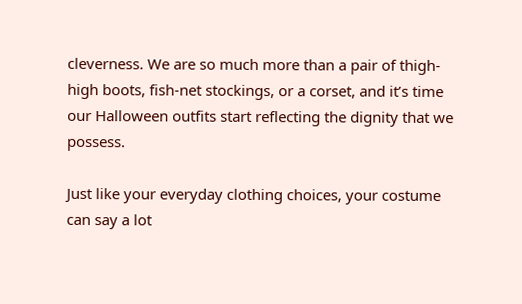cleverness. We are so much more than a pair of thigh-high boots, fish-net stockings, or a corset, and it’s time our Halloween outfits start reflecting the dignity that we possess.

Just like your everyday clothing choices, your costume can say a lot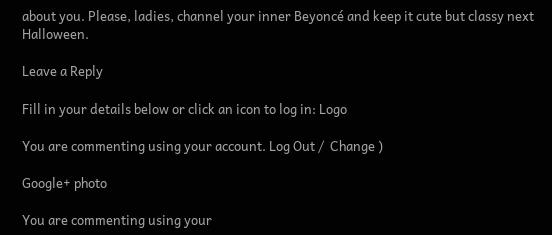about you. Please, ladies, channel your inner Beyoncé and keep it cute but classy next Halloween.

Leave a Reply

Fill in your details below or click an icon to log in: Logo

You are commenting using your account. Log Out /  Change )

Google+ photo

You are commenting using your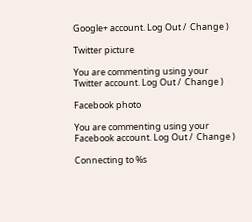Google+ account. Log Out /  Change )

Twitter picture

You are commenting using your Twitter account. Log Out /  Change )

Facebook photo

You are commenting using your Facebook account. Log Out /  Change )

Connecting to %s